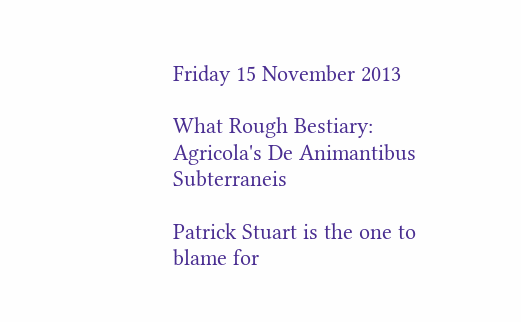Friday 15 November 2013

What Rough Bestiary: Agricola's De Animantibus Subterraneis

Patrick Stuart is the one to blame for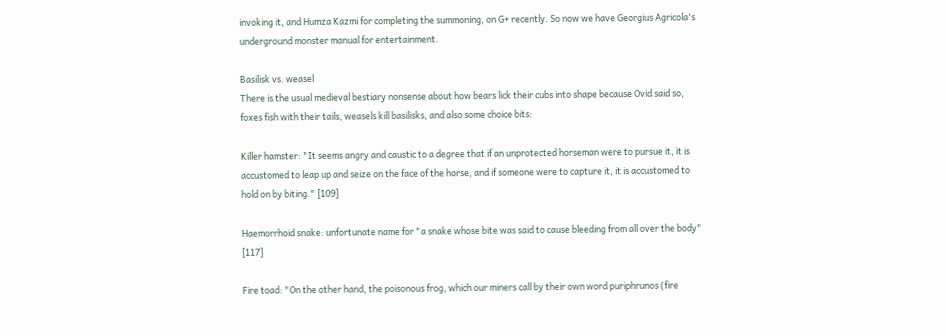invoking it, and Humza Kazmi for completing the summoning, on G+ recently. So now we have Georgius Agricola's underground monster manual for entertainment.

Basilisk vs. weasel
There is the usual medieval bestiary nonsense about how bears lick their cubs into shape because Ovid said so, foxes fish with their tails, weasels kill basilisks, and also some choice bits:

Killer hamster: "It seems angry and caustic to a degree that if an unprotected horseman were to pursue it, it is accustomed to leap up and seize on the face of the horse, and if someone were to capture it, it is accustomed to hold on by biting." [109]

Haemorrhoid snake: unfortunate name for "a snake whose bite was said to cause bleeding from all over the body" [117]

Fire toad: "On the other hand, the poisonous frog, which our miners call by their own word puriphrunos (fire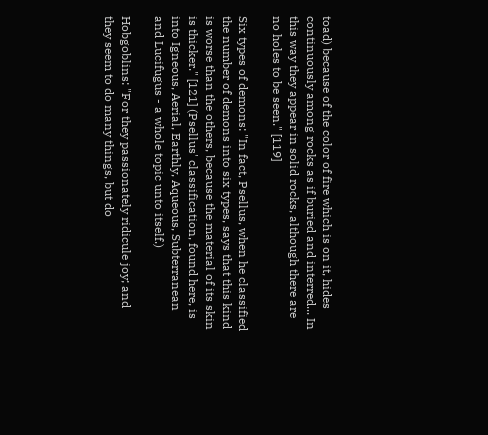toad) because of the color of fire which is on it, hides continuously among rocks as if buried and interred... In this way they appear in solid rocks, although there are no holes to be seen." [119]

Six types of demons: "In fact, Psellus, when he classified the number of demons into six types, says that this kind is worse than the others, because the material of its skin is thicker." [121] (Psellus' classification, found here, is into Igneous, Aerial, Earthly, Aqueous, Subterranean and Lucifugus - a whole topic unto itself.)

Hobgoblins: "For they passionately ridicule joy; and they seem to do many things, but do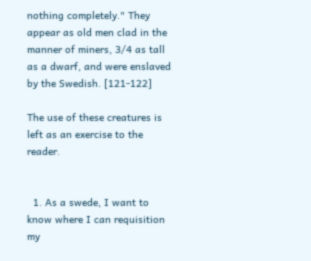nothing completely." They appear as old men clad in the manner of miners, 3/4 as tall as a dwarf, and were enslaved by the Swedish. [121-122]

The use of these creatures is left as an exercise to the reader.


  1. As a swede, I want to know where I can requisition my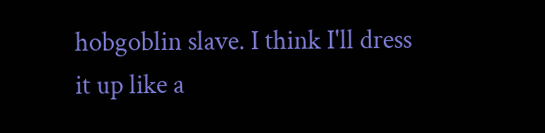hobgoblin slave. I think I'll dress it up like a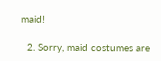maid!

  2. Sorry, maid costumes are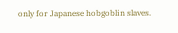only for Japanese hobgoblin slaves.